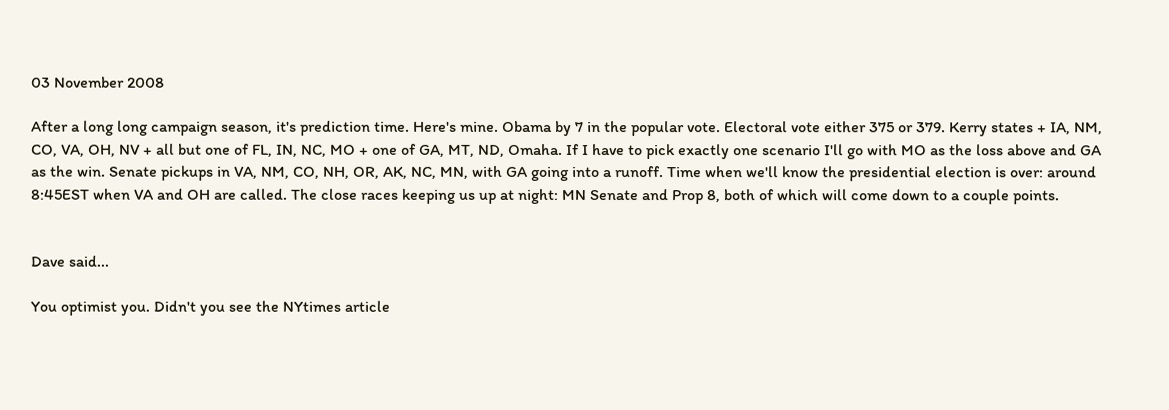03 November 2008

After a long long campaign season, it's prediction time. Here's mine. Obama by 7 in the popular vote. Electoral vote either 375 or 379. Kerry states + IA, NM, CO, VA, OH, NV + all but one of FL, IN, NC, MO + one of GA, MT, ND, Omaha. If I have to pick exactly one scenario I'll go with MO as the loss above and GA as the win. Senate pickups in VA, NM, CO, NH, OR, AK, NC, MN, with GA going into a runoff. Time when we'll know the presidential election is over: around 8:45EST when VA and OH are called. The close races keeping us up at night: MN Senate and Prop 8, both of which will come down to a couple points.


Dave said...

You optimist you. Didn't you see the NYtimes article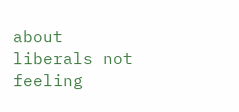about liberals not feeling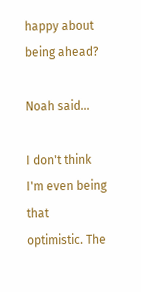happy about being ahead?

Noah said...

I don't think I'm even being that optimistic. The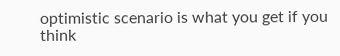optimistic scenario is what you get if you think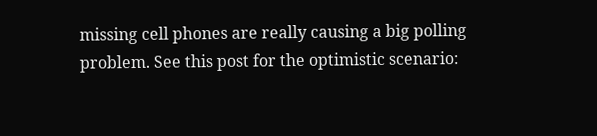missing cell phones are really causing a big polling problem. See this post for the optimistic scenario: